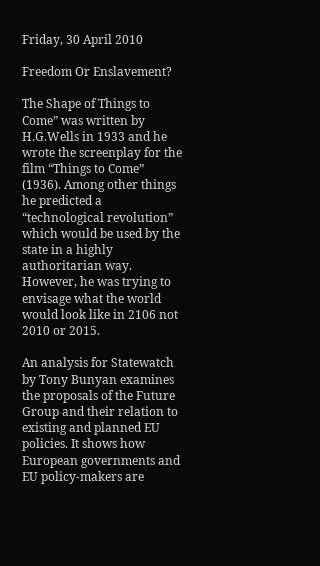Friday, 30 April 2010

Freedom Or Enslavement?

The Shape of Things to Come” was written by H.G.Wells in 1933 and he wrote the screenplay for the film “Things to Come” (1936). Among other things he predicted a “technological revolution” which would be used by the state in a highly authoritarian way. However, he was trying to envisage what the world would look like in 2106 not 2010 or 2015.

An analysis for Statewatch by Tony Bunyan examines the proposals of the Future Group and their relation to existing and planned EU policies. It shows how European governments and EU policy-makers are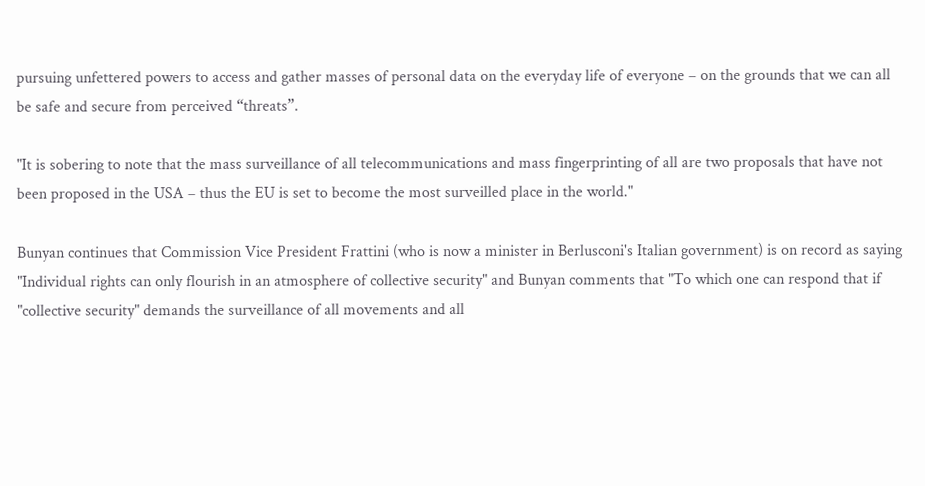pursuing unfettered powers to access and gather masses of personal data on the everyday life of everyone – on the grounds that we can all be safe and secure from perceived “threats”.

"It is sobering to note that the mass surveillance of all telecommunications and mass fingerprinting of all are two proposals that have not been proposed in the USA – thus the EU is set to become the most surveilled place in the world."

Bunyan continues that Commission Vice President Frattini (who is now a minister in Berlusconi's Italian government) is on record as saying "Individual rights can only flourish in an atmosphere of collective security" and Bunyan comments that "To which one can respond that if "collective security" demands the surveillance of all movements and all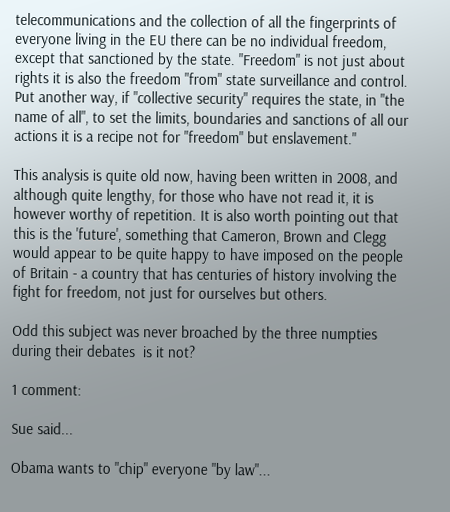telecommunications and the collection of all the fingerprints of everyone living in the EU there can be no individual freedom, except that sanctioned by the state. "Freedom" is not just about rights it is also the freedom "from" state surveillance and control. Put another way, if "collective security" requires the state, in "the name of all", to set the limits, boundaries and sanctions of all our actions it is a recipe not for "freedom" but enslavement."

This analysis is quite old now, having been written in 2008, and although quite lengthy, for those who have not read it, it is however worthy of repetition. It is also worth pointing out that this is the 'future', something that Cameron, Brown and Clegg would appear to be quite happy to have imposed on the people of Britain - a country that has centuries of history involving the fight for freedom, not just for ourselves but others.

Odd this subject was never broached by the three numpties during their debates  is it not?

1 comment:

Sue said...

Obama wants to "chip" everyone "by law"...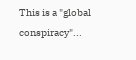This is a "global conspiracy"...